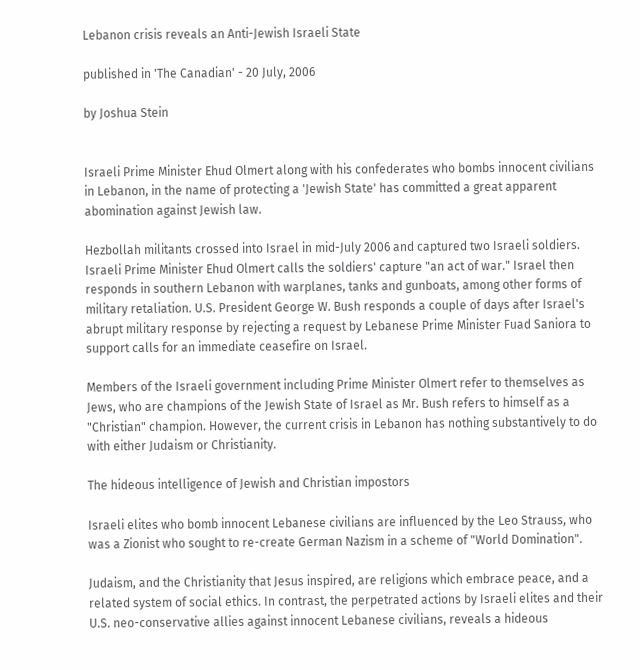Lebanon crisis reveals an Anti-Jewish Israeli State

published in 'The Canadian' - 20 July, 2006

by Joshua Stein


Israeli Prime Minister Ehud Olmert along with his confederates who bombs innocent civilians in Lebanon, in the name of protecting a 'Jewish State' has committed a great apparent abomination against Jewish law.

Hezbollah militants crossed into Israel in mid-July 2006 and captured two Israeli soldiers. Israeli Prime Minister Ehud Olmert calls the soldiers' capture "an act of war." Israel then responds in southern Lebanon with warplanes, tanks and gunboats, among other forms of military retaliation. U.S. President George W. Bush responds a couple of days after Israel's abrupt military response by rejecting a request by Lebanese Prime Minister Fuad Saniora to support calls for an immediate ceasefire on Israel.

Members of the Israeli government including Prime Minister Olmert refer to themselves as Jews, who are champions of the Jewish State of Israel as Mr. Bush refers to himself as a "Christian" champion. However, the current crisis in Lebanon has nothing substantively to do with either Judaism or Christianity.

The hideous intelligence of Jewish and Christian impostors

Israeli elites who bomb innocent Lebanese civilians are influenced by the Leo Strauss, who was a Zionist who sought to re-create German Nazism in a scheme of "World Domination".

Judaism, and the Christianity that Jesus inspired, are religions which embrace peace, and a related system of social ethics. In contrast, the perpetrated actions by Israeli elites and their U.S. neo-conservative allies against innocent Lebanese civilians, reveals a hideous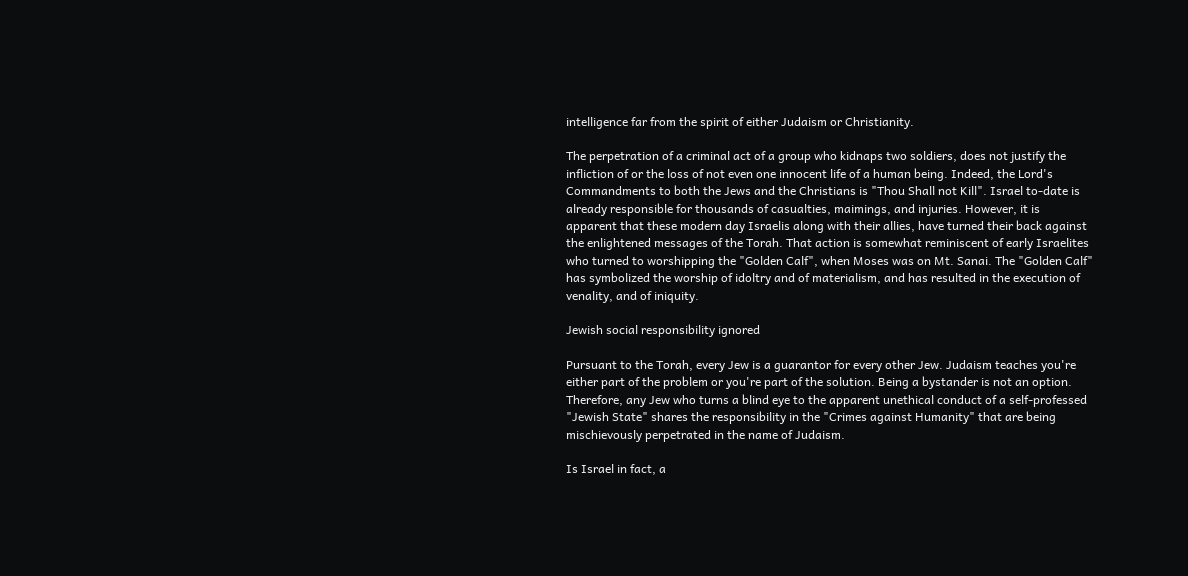intelligence far from the spirit of either Judaism or Christianity.

The perpetration of a criminal act of a group who kidnaps two soldiers, does not justify the infliction of or the loss of not even one innocent life of a human being. Indeed, the Lord's Commandments to both the Jews and the Christians is "Thou Shall not Kill". Israel to-date is already responsible for thousands of casualties, maimings, and injuries. However, it is apparent that these modern day Israelis along with their allies, have turned their back against the enlightened messages of the Torah. That action is somewhat reminiscent of early Israelites who turned to worshipping the "Golden Calf", when Moses was on Mt. Sanai. The "Golden Calf" has symbolized the worship of idoltry and of materialism, and has resulted in the execution of venality, and of iniquity.

Jewish social responsibility ignored

Pursuant to the Torah, every Jew is a guarantor for every other Jew. Judaism teaches you're either part of the problem or you're part of the solution. Being a bystander is not an option. Therefore, any Jew who turns a blind eye to the apparent unethical conduct of a self-professed "Jewish State" shares the responsibility in the "Crimes against Humanity" that are being mischievously perpetrated in the name of Judaism.

Is Israel in fact, a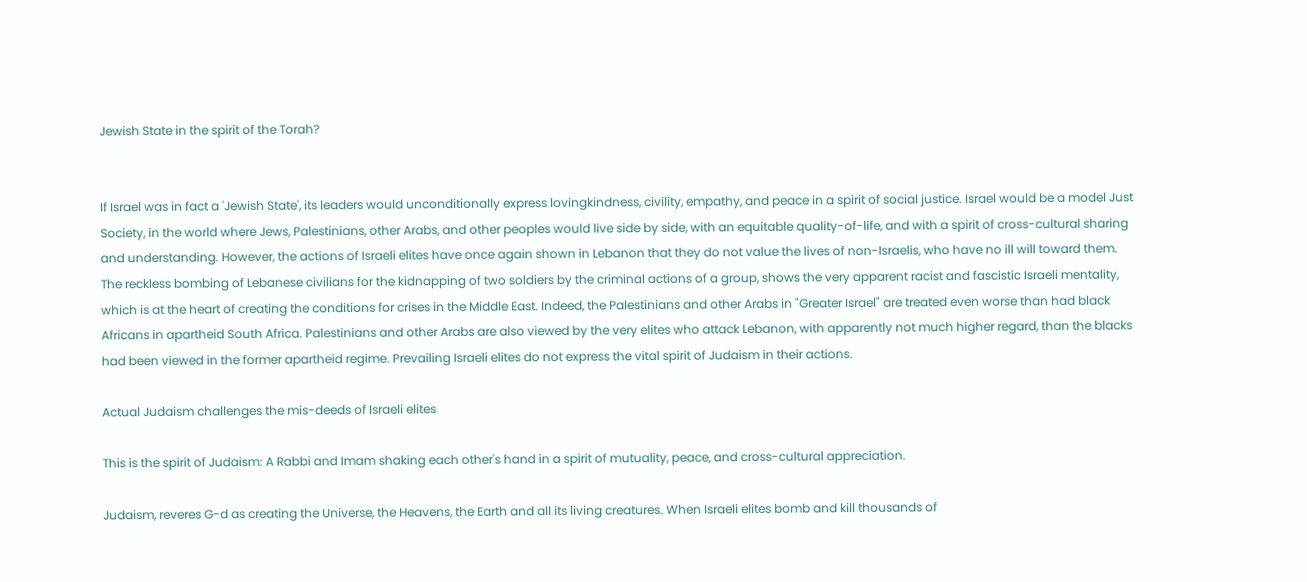Jewish State in the spirit of the Torah?


If Israel was in fact a 'Jewish State', its leaders would unconditionally express lovingkindness, civility, empathy, and peace in a spirit of social justice. Israel would be a model Just Society, in the world where Jews, Palestinians, other Arabs, and other peoples would live side by side, with an equitable quality-of-life, and with a spirit of cross-cultural sharing and understanding. However, the actions of Israeli elites have once again shown in Lebanon that they do not value the lives of non-Israelis, who have no ill will toward them. The reckless bombing of Lebanese civilians for the kidnapping of two soldiers by the criminal actions of a group, shows the very apparent racist and fascistic Israeli mentality, which is at the heart of creating the conditions for crises in the Middle East. Indeed, the Palestinians and other Arabs in "Greater Israel" are treated even worse than had black Africans in apartheid South Africa. Palestinians and other Arabs are also viewed by the very elites who attack Lebanon, with apparently not much higher regard, than the blacks had been viewed in the former apartheid regime. Prevailing Israeli elites do not express the vital spirit of Judaism in their actions.

Actual Judaism challenges the mis-deeds of Israeli elites

This is the spirit of Judaism: A Rabbi and Imam shaking each other's hand in a spirit of mutuality, peace, and cross-cultural appreciation.

Judaism, reveres G-d as creating the Universe, the Heavens, the Earth and all its living creatures. When Israeli elites bomb and kill thousands of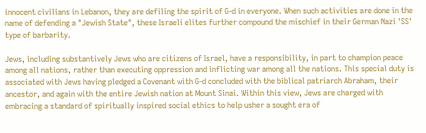innocent civilians in Lebanon, they are defiling the spirit of G-d in everyone. When such activities are done in the name of defending a "Jewish State", these Israeli elites further compound the mischief in their German Nazi 'SS' type of barbarity.

Jews, including substantively Jews who are citizens of Israel, have a responsibility, in part to champion peace among all nations, rather than executing oppression and inflicting war among all the nations. This special duty is associated with Jews having pledged a Covenant with G-d concluded with the biblical patriarch Abraham, their ancestor, and again with the entire Jewish nation at Mount Sinai. Within this view, Jews are charged with embracing a standard of spiritually inspired social ethics to help usher a sought era of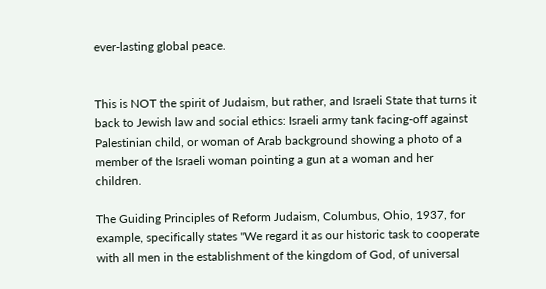ever-lasting global peace.


This is NOT the spirit of Judaism, but rather, and Israeli State that turns it back to Jewish law and social ethics: Israeli army tank facing-off against Palestinian child, or woman of Arab background showing a photo of a member of the Israeli woman pointing a gun at a woman and her children.

The Guiding Principles of Reform Judaism, Columbus, Ohio, 1937, for example, specifically states "We regard it as our historic task to cooperate with all men in the establishment of the kingdom of God, of universal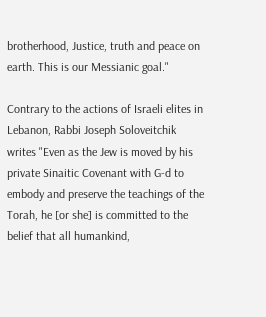brotherhood, Justice, truth and peace on earth. This is our Messianic goal."

Contrary to the actions of Israeli elites in Lebanon, Rabbi Joseph Soloveitchik writes "Even as the Jew is moved by his private Sinaitic Covenant with G-d to embody and preserve the teachings of the Torah, he [or she] is committed to the belief that all humankind,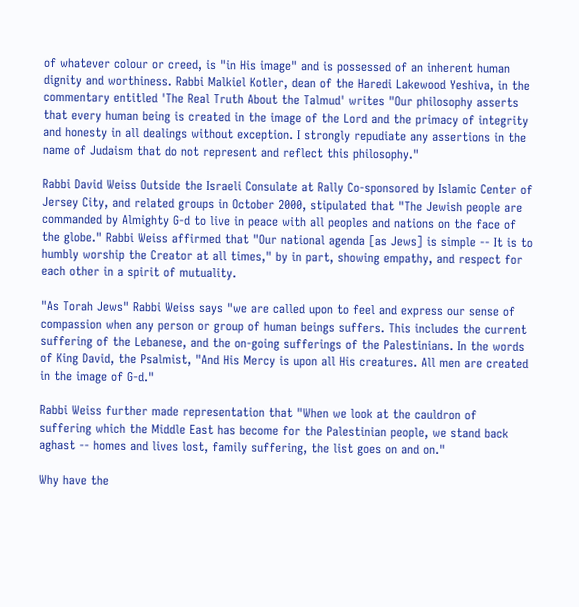of whatever colour or creed, is "in His image" and is possessed of an inherent human dignity and worthiness. Rabbi Malkiel Kotler, dean of the Haredi Lakewood Yeshiva, in the commentary entitled 'The Real Truth About the Talmud' writes "Our philosophy asserts that every human being is created in the image of the Lord and the primacy of integrity and honesty in all dealings without exception. I strongly repudiate any assertions in the name of Judaism that do not represent and reflect this philosophy."

Rabbi David Weiss Outside the Israeli Consulate at Rally Co-sponsored by Islamic Center of Jersey City, and related groups in October 2000, stipulated that "The Jewish people are commanded by Almighty G-d to live in peace with all peoples and nations on the face of the globe." Rabbi Weiss affirmed that "Our national agenda [as Jews] is simple -- It is to humbly worship the Creator at all times," by in part, showing empathy, and respect for each other in a spirit of mutuality.

"As Torah Jews" Rabbi Weiss says "we are called upon to feel and express our sense of compassion when any person or group of human beings suffers. This includes the current suffering of the Lebanese, and the on-going sufferings of the Palestinians. In the words of King David, the Psalmist, "And His Mercy is upon all His creatures. All men are created in the image of G-d."

Rabbi Weiss further made representation that "When we look at the cauldron of suffering which the Middle East has become for the Palestinian people, we stand back aghast -- homes and lives lost, family suffering, the list goes on and on."

Why have the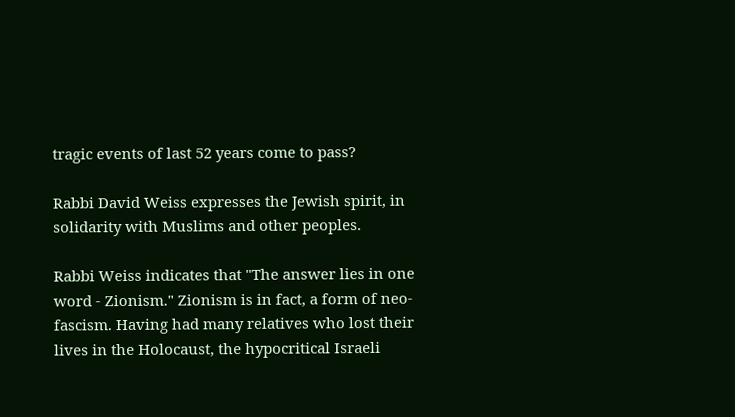tragic events of last 52 years come to pass?

Rabbi David Weiss expresses the Jewish spirit, in solidarity with Muslims and other peoples.

Rabbi Weiss indicates that "The answer lies in one word - Zionism." Zionism is in fact, a form of neo-fascism. Having had many relatives who lost their lives in the Holocaust, the hypocritical Israeli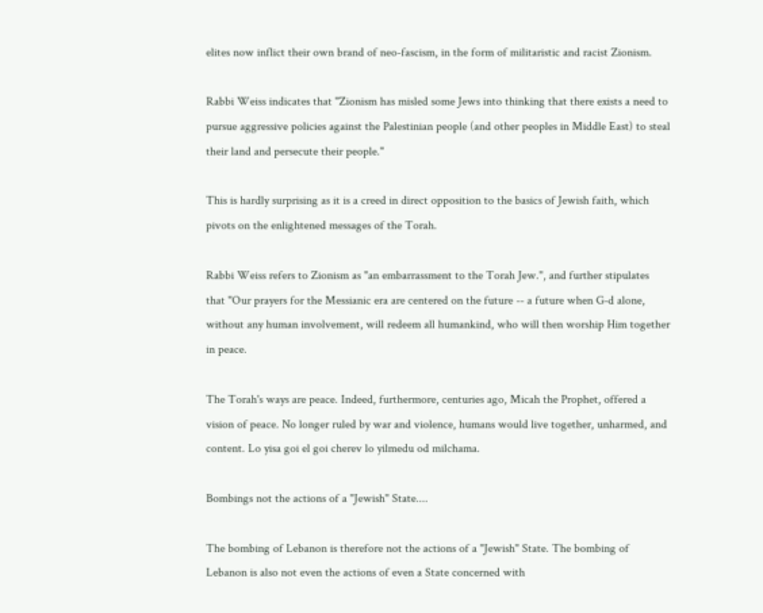elites now inflict their own brand of neo-fascism, in the form of militaristic and racist Zionism.

Rabbi Weiss indicates that "Zionism has misled some Jews into thinking that there exists a need to pursue aggressive policies against the Palestinian people (and other peoples in Middle East) to steal their land and persecute their people."

This is hardly surprising as it is a creed in direct opposition to the basics of Jewish faith, which pivots on the enlightened messages of the Torah.

Rabbi Weiss refers to Zionism as "an embarrassment to the Torah Jew.", and further stipulates that "Our prayers for the Messianic era are centered on the future -- a future when G-d alone, without any human involvement, will redeem all humankind, who will then worship Him together in peace.

The Torah's ways are peace. Indeed, furthermore, centuries ago, Micah the Prophet, offered a vision of peace. No longer ruled by war and violence, humans would live together, unharmed, and content. Lo yisa goi el goi cherev lo yilmedu od milchama.

Bombings not the actions of a "Jewish" State....

The bombing of Lebanon is therefore not the actions of a "Jewish" State. The bombing of Lebanon is also not even the actions of even a State concerned with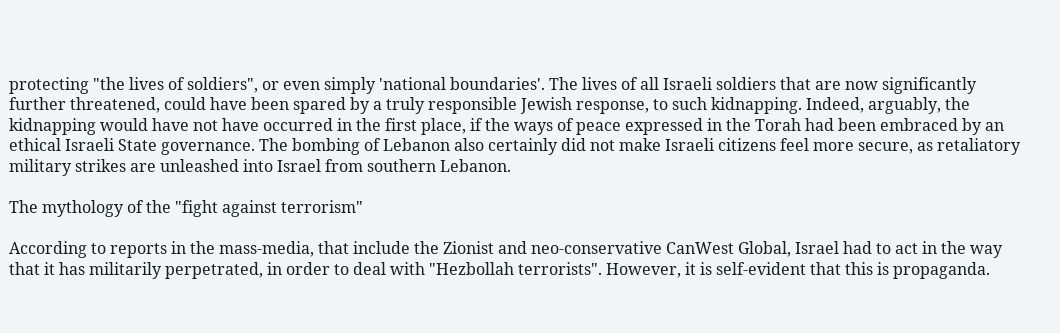protecting "the lives of soldiers", or even simply 'national boundaries'. The lives of all Israeli soldiers that are now significantly further threatened, could have been spared by a truly responsible Jewish response, to such kidnapping. Indeed, arguably, the kidnapping would have not have occurred in the first place, if the ways of peace expressed in the Torah had been embraced by an ethical Israeli State governance. The bombing of Lebanon also certainly did not make Israeli citizens feel more secure, as retaliatory military strikes are unleashed into Israel from southern Lebanon.

The mythology of the "fight against terrorism"

According to reports in the mass-media, that include the Zionist and neo-conservative CanWest Global, Israel had to act in the way that it has militarily perpetrated, in order to deal with "Hezbollah terrorists". However, it is self-evident that this is propaganda.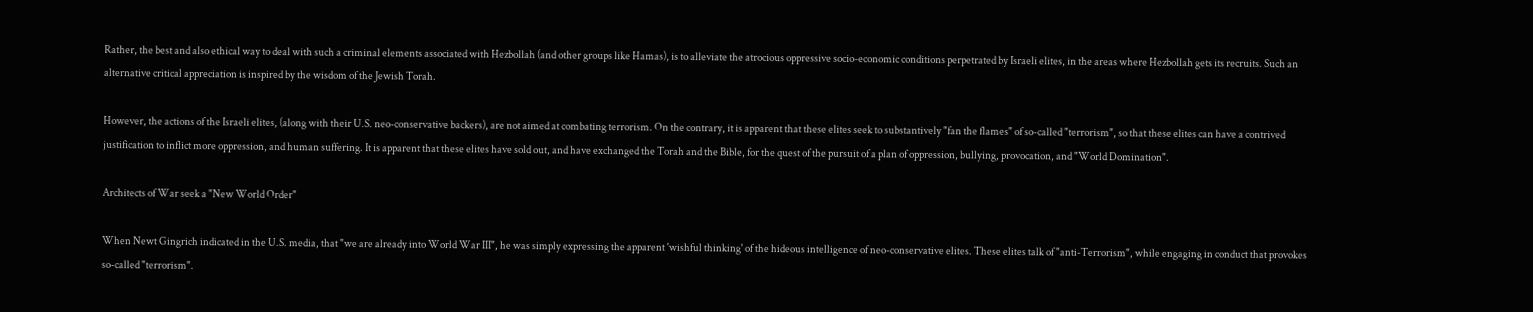Rather, the best and also ethical way to deal with such a criminal elements associated with Hezbollah (and other groups like Hamas), is to alleviate the atrocious oppressive socio-economic conditions perpetrated by Israeli elites, in the areas where Hezbollah gets its recruits. Such an alternative critical appreciation is inspired by the wisdom of the Jewish Torah.

However, the actions of the Israeli elites, (along with their U.S. neo-conservative backers), are not aimed at combating terrorism. On the contrary, it is apparent that these elites seek to substantively "fan the flames" of so-called "terrorism", so that these elites can have a contrived justification to inflict more oppression, and human suffering. It is apparent that these elites have sold out, and have exchanged the Torah and the Bible, for the quest of the pursuit of a plan of oppression, bullying, provocation, and "World Domination".

Architects of War seek a "New World Order"

When Newt Gingrich indicated in the U.S. media, that "we are already into World War III", he was simply expressing the apparent 'wishful thinking' of the hideous intelligence of neo-conservative elites. These elites talk of "anti-Terrorism", while engaging in conduct that provokes so-called "terrorism".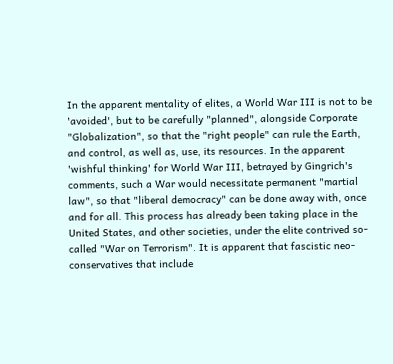In the apparent mentality of elites, a World War III is not to be 'avoided', but to be carefully "planned", alongside Corporate "Globalization", so that the "right people" can rule the Earth, and control, as well as, use, its resources. In the apparent 'wishful thinking' for World War III, betrayed by Gingrich's comments, such a War would necessitate permanent "martial law", so that "liberal democracy" can be done away with, once and for all. This process has already been taking place in the United States, and other societies, under the elite contrived so-called "War on Terrorism". It is apparent that fascistic neo-conservatives that include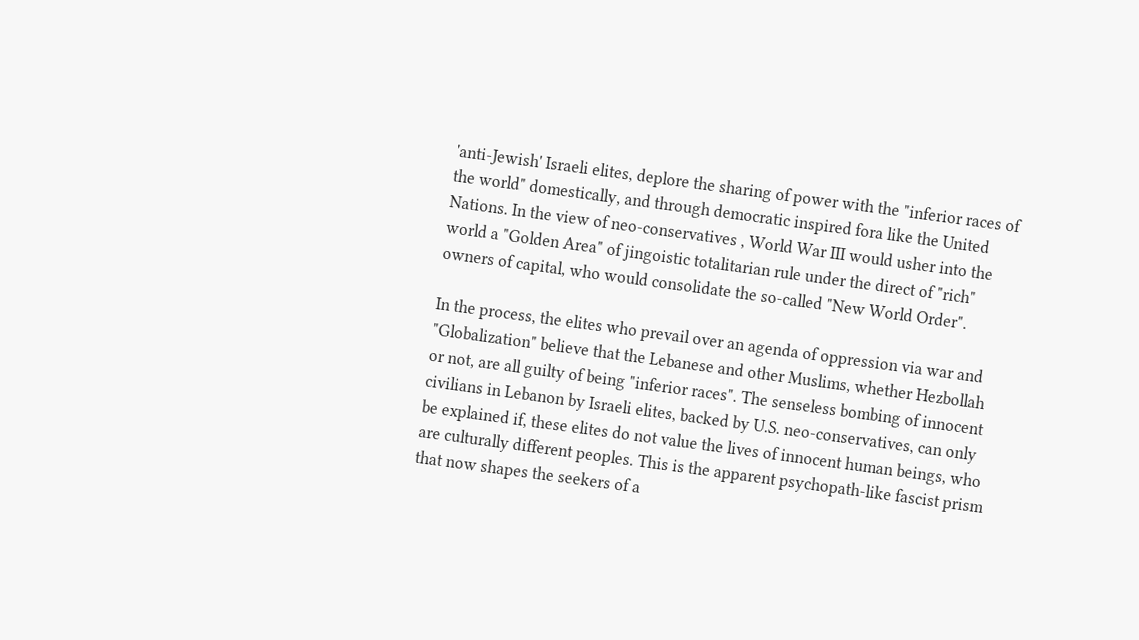'anti-Jewish' Israeli elites, deplore the sharing of power with the "inferior races of the world" domestically, and through democratic inspired fora like the United Nations. In the view of neo-conservatives , World War III would usher into the world a "Golden Area" of jingoistic totalitarian rule under the direct of "rich" owners of capital, who would consolidate the so-called "New World Order".

In the process, the elites who prevail over an agenda of oppression via war and "Globalization" believe that the Lebanese and other Muslims, whether Hezbollah or not, are all guilty of being "inferior races". The senseless bombing of innocent civilians in Lebanon by Israeli elites, backed by U.S. neo-conservatives, can only be explained if, these elites do not value the lives of innocent human beings, who are culturally different peoples. This is the apparent psychopath-like fascist prism that now shapes the seekers of a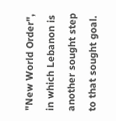"New World Order", in which Lebanon is another sought step to that sought goal.